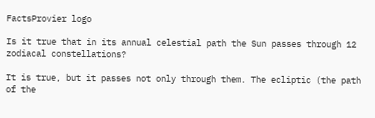FactsProvier logo

Is it true that in its annual celestial path the Sun passes through 12 zodiacal constellations?

It is true, but it passes not only through them. The ecliptic (the path of the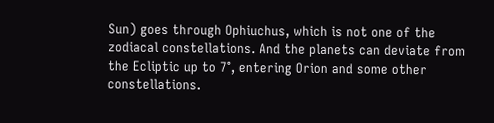Sun) goes through Ophiuchus, which is not one of the zodiacal constellations. And the planets can deviate from the Ecliptic up to 7°, entering Orion and some other constellations.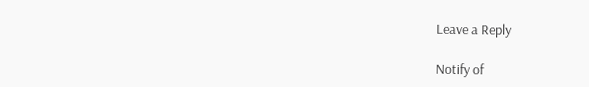Leave a Reply

Notify of